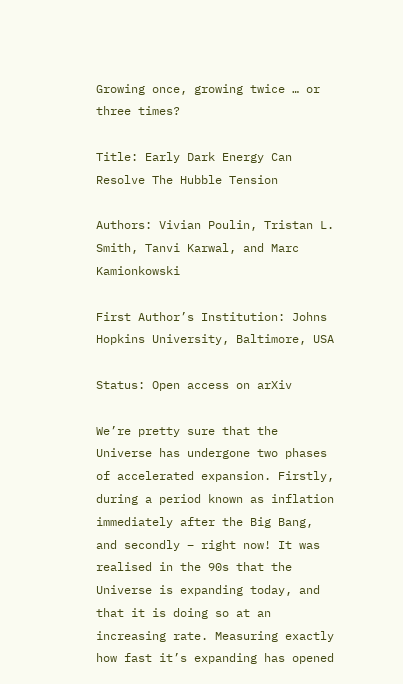Growing once, growing twice … or three times?

Title: Early Dark Energy Can Resolve The Hubble Tension

Authors: Vivian Poulin, Tristan L. Smith, Tanvi Karwal, and Marc Kamionkowski

First Author’s Institution: Johns Hopkins University, Baltimore, USA

Status: Open access on arXiv

We’re pretty sure that the Universe has undergone two phases of accelerated expansion. Firstly, during a period known as inflation immediately after the Big Bang, and secondly – right now! It was realised in the 90s that the Universe is expanding today, and that it is doing so at an increasing rate. Measuring exactly how fast it’s expanding has opened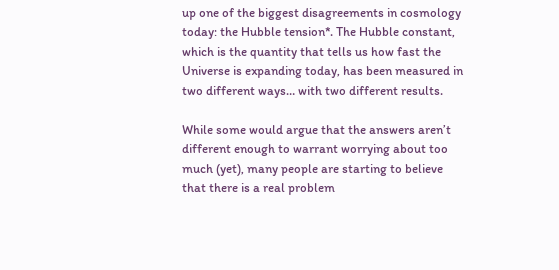up one of the biggest disagreements in cosmology today: the Hubble tension*. The Hubble constant, which is the quantity that tells us how fast the Universe is expanding today, has been measured in two different ways… with two different results.

While some would argue that the answers aren’t different enough to warrant worrying about too much (yet), many people are starting to believe that there is a real problem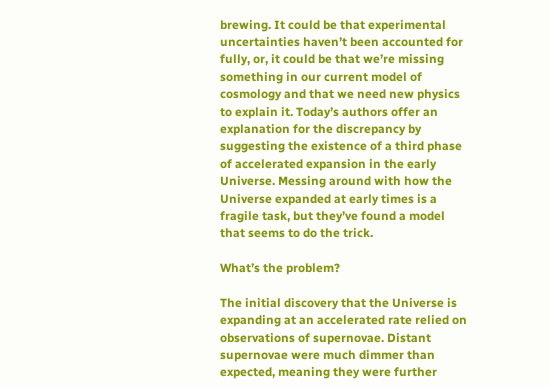brewing. It could be that experimental uncertainties haven’t been accounted for fully, or, it could be that we’re missing something in our current model of cosmology and that we need new physics to explain it. Today’s authors offer an explanation for the discrepancy by suggesting the existence of a third phase of accelerated expansion in the early Universe. Messing around with how the Universe expanded at early times is a fragile task, but they’ve found a model that seems to do the trick.

What’s the problem?

The initial discovery that the Universe is expanding at an accelerated rate relied on observations of supernovae. Distant supernovae were much dimmer than expected, meaning they were further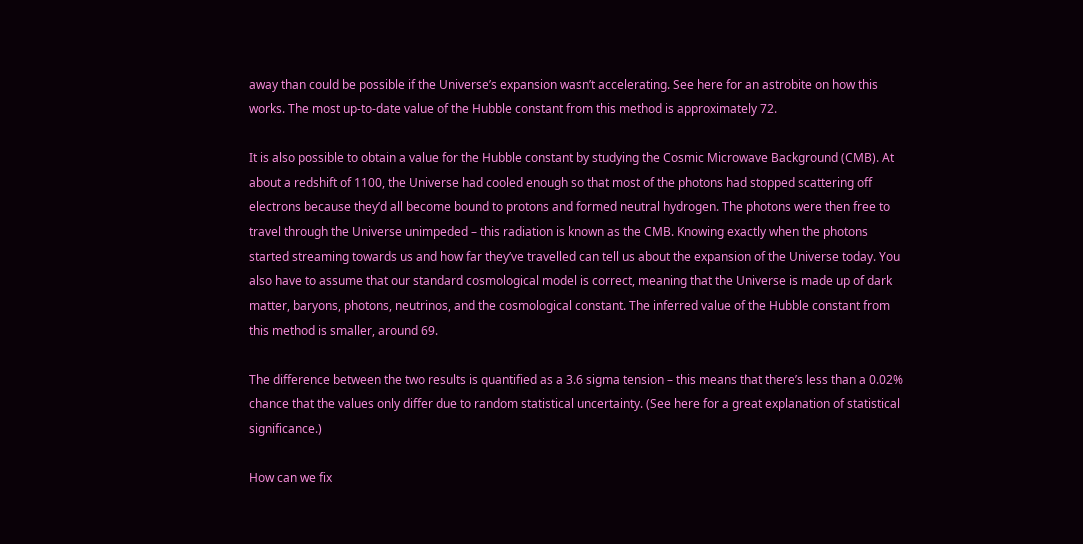away than could be possible if the Universe’s expansion wasn’t accelerating. See here for an astrobite on how this works. The most up-to-date value of the Hubble constant from this method is approximately 72.

It is also possible to obtain a value for the Hubble constant by studying the Cosmic Microwave Background (CMB). At about a redshift of 1100, the Universe had cooled enough so that most of the photons had stopped scattering off electrons because they’d all become bound to protons and formed neutral hydrogen. The photons were then free to travel through the Universe unimpeded – this radiation is known as the CMB. Knowing exactly when the photons started streaming towards us and how far they’ve travelled can tell us about the expansion of the Universe today. You also have to assume that our standard cosmological model is correct, meaning that the Universe is made up of dark matter, baryons, photons, neutrinos, and the cosmological constant. The inferred value of the Hubble constant from this method is smaller, around 69.

The difference between the two results is quantified as a 3.6 sigma tension – this means that there’s less than a 0.02% chance that the values only differ due to random statistical uncertainty. (See here for a great explanation of statistical significance.)

How can we fix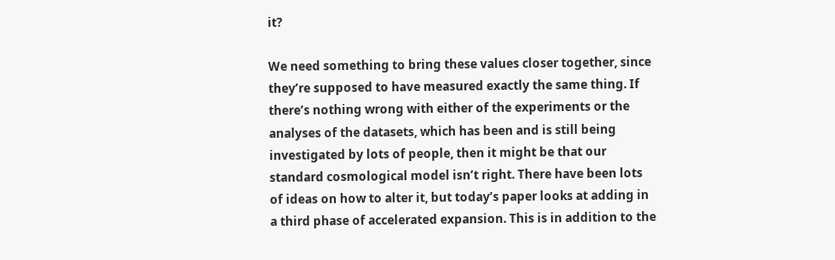it?

We need something to bring these values closer together, since they’re supposed to have measured exactly the same thing. If there’s nothing wrong with either of the experiments or the analyses of the datasets, which has been and is still being investigated by lots of people, then it might be that our standard cosmological model isn’t right. There have been lots of ideas on how to alter it, but today’s paper looks at adding in a third phase of accelerated expansion. This is in addition to the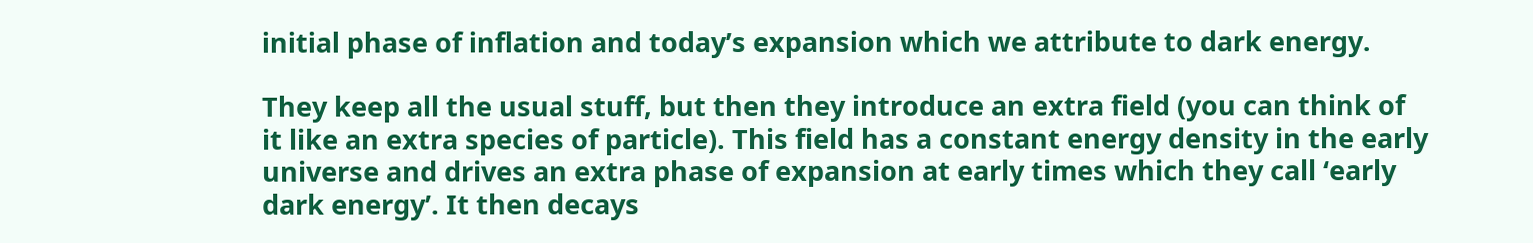initial phase of inflation and today’s expansion which we attribute to dark energy.

They keep all the usual stuff, but then they introduce an extra field (you can think of it like an extra species of particle). This field has a constant energy density in the early universe and drives an extra phase of expansion at early times which they call ‘early dark energy’. It then decays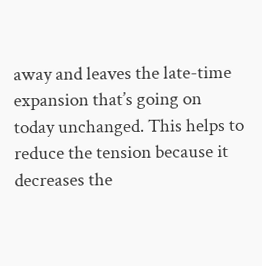away and leaves the late-time expansion that’s going on today unchanged. This helps to reduce the tension because it decreases the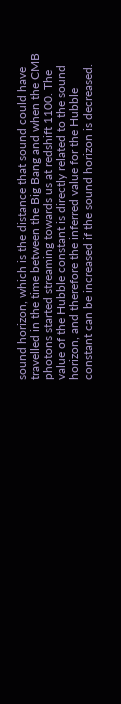sound horizon, which is the distance that sound could have travelled in the time between the Big Bang and when the CMB photons started streaming towards us at redshift 1100. The value of the Hubble constant is directly related to the sound horizon, and therefore the inferred value for the Hubble constant can be increased if the sound horizon is decreased.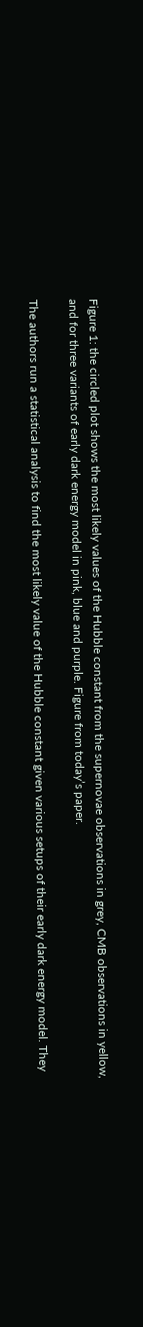Figure 1: the circled plot shows the most likely values of the Hubble constant from the supernovae observations in grey, CMB observations in yellow, and for three variants of early dark energy model in pink, blue and purple. Figure from today’s paper.

The authors run a statistical analysis to find the most likely value of the Hubble constant given various setups of their early dark energy model. They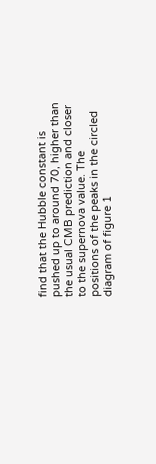find that the Hubble constant is pushed up to around 70, higher than the usual CMB prediction and closer to the supernova value. The positions of the peaks in the circled diagram of figure 1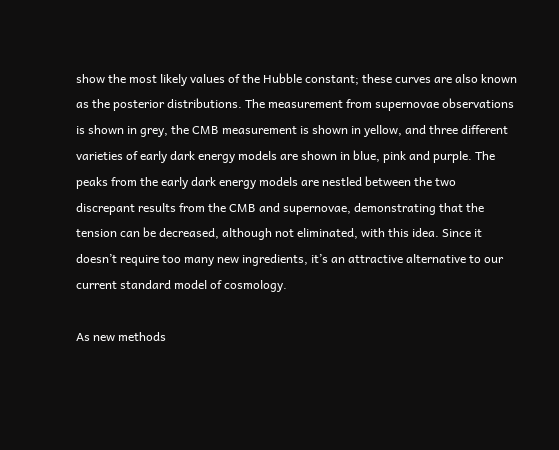show the most likely values of the Hubble constant; these curves are also known as the posterior distributions. The measurement from supernovae observations is shown in grey, the CMB measurement is shown in yellow, and three different varieties of early dark energy models are shown in blue, pink and purple. The peaks from the early dark energy models are nestled between the two discrepant results from the CMB and supernovae, demonstrating that the tension can be decreased, although not eliminated, with this idea. Since it doesn’t require too many new ingredients, it’s an attractive alternative to our current standard model of cosmology.

As new methods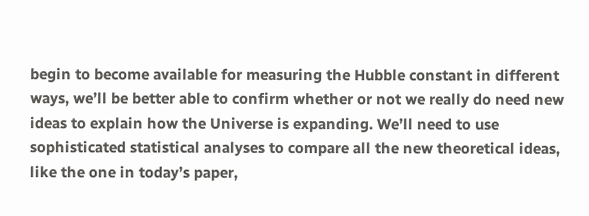begin to become available for measuring the Hubble constant in different ways, we’ll be better able to confirm whether or not we really do need new ideas to explain how the Universe is expanding. We’ll need to use sophisticated statistical analyses to compare all the new theoretical ideas, like the one in today’s paper,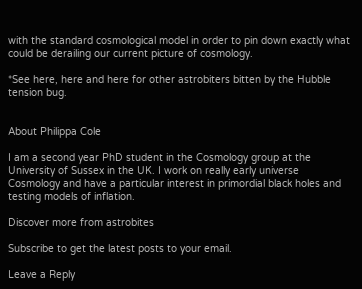with the standard cosmological model in order to pin down exactly what could be derailing our current picture of cosmology.

*See here, here and here for other astrobiters bitten by the Hubble tension bug.


About Philippa Cole

I am a second year PhD student in the Cosmology group at the University of Sussex in the UK. I work on really early universe Cosmology and have a particular interest in primordial black holes and testing models of inflation.

Discover more from astrobites

Subscribe to get the latest posts to your email.

Leave a Reply